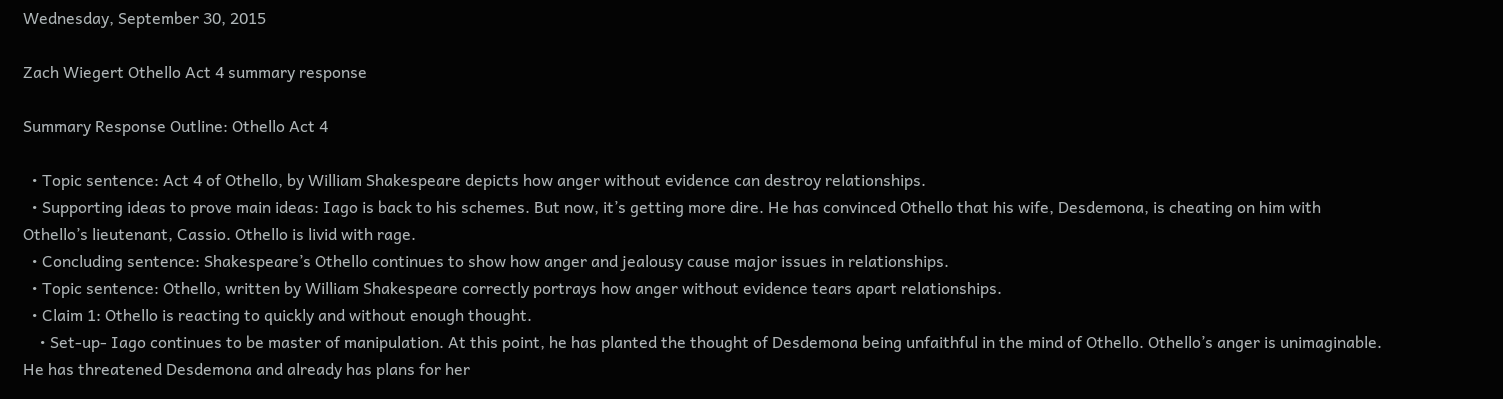Wednesday, September 30, 2015

Zach Wiegert Othello Act 4 summary response

Summary Response Outline: Othello Act 4

  • Topic sentence: Act 4 of Othello, by William Shakespeare depicts how anger without evidence can destroy relationships.
  • Supporting ideas to prove main ideas: Iago is back to his schemes. But now, it’s getting more dire. He has convinced Othello that his wife, Desdemona, is cheating on him with Othello’s lieutenant, Cassio. Othello is livid with rage.
  • Concluding sentence: Shakespeare’s Othello continues to show how anger and jealousy cause major issues in relationships.
  • Topic sentence: Othello, written by William Shakespeare correctly portrays how anger without evidence tears apart relationships.
  • Claim 1: Othello is reacting to quickly and without enough thought.
    • Set-up- Iago continues to be master of manipulation. At this point, he has planted the thought of Desdemona being unfaithful in the mind of Othello. Othello’s anger is unimaginable. He has threatened Desdemona and already has plans for her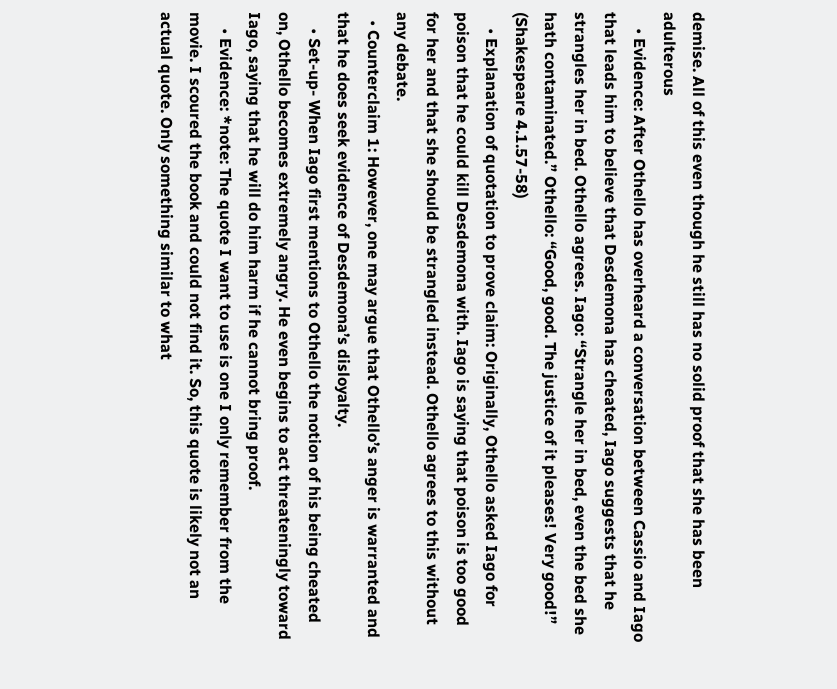demise. All of this even though he still has no solid proof that she has been adulterous
    • Evidence: After Othello has overheard a conversation between Cassio and Iago that leads him to believe that Desdemona has cheated, Iago suggests that he strangles her in bed. Othello agrees. Iago: “Strangle her in bed, even the bed she hath contaminated.” Othello: “Good, good. The justice of it pleases! Very good!” (Shakespeare 4.1.57-58)
    • Explanation of quotation to prove claim: Originally, Othello asked Iago for poison that he could kill Desdemona with. Iago is saying that poison is too good for her and that she should be strangled instead. Othello agrees to this without any debate.
  • Counterclaim 1: However, one may argue that Othello’s anger is warranted and that he does seek evidence of Desdemona’s disloyalty.
    • Set-up- When Iago first mentions to Othello the notion of his being cheated on, Othello becomes extremely angry. He even begins to act threateningly toward Iago, saying that he will do him harm if he cannot bring proof.
    • Evidence: *note: The quote I want to use is one I only remember from the movie. I scoured the book and could not find it. So, this quote is likely not an actual quote. Only something similar to what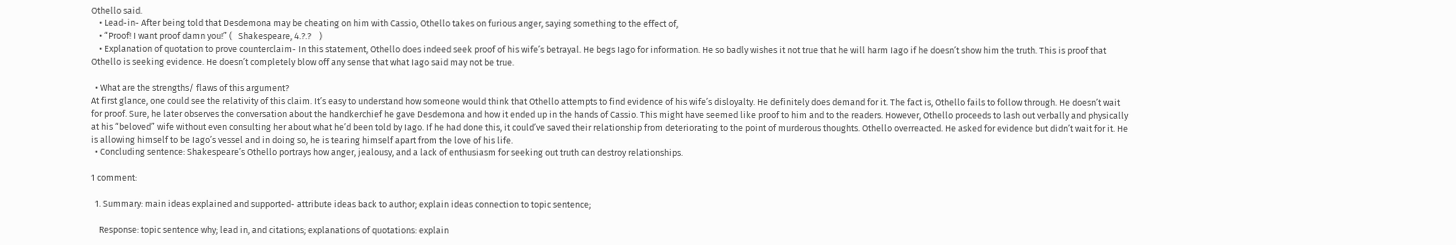Othello said.
    • Lead-in- After being told that Desdemona may be cheating on him with Cassio, Othello takes on furious anger, saying something to the effect of,
    • “Proof! I want proof damn you!” (   Shakespeare, 4.?.?    )
    • Explanation of quotation to prove counterclaim- In this statement, Othello does indeed seek proof of his wife’s betrayal. He begs Iago for information. He so badly wishes it not true that he will harm Iago if he doesn’t show him the truth. This is proof that Othello is seeking evidence. He doesn’t completely blow off any sense that what Iago said may not be true.

  • What are the strengths/ flaws of this argument?
At first glance, one could see the relativity of this claim. It’s easy to understand how someone would think that Othello attempts to find evidence of his wife’s disloyalty. He definitely does demand for it. The fact is, Othello fails to follow through. He doesn’t wait for proof. Sure, he later observes the conversation about the handkerchief he gave Desdemona and how it ended up in the hands of Cassio. This might have seemed like proof to him and to the readers. However, Othello proceeds to lash out verbally and physically at his “beloved” wife without even consulting her about what he’d been told by Iago. If he had done this, it could’ve saved their relationship from deteriorating to the point of murderous thoughts. Othello overreacted. He asked for evidence but didn’t wait for it. He is allowing himself to be Iago’s vessel and in doing so, he is tearing himself apart from the love of his life.
  • Concluding sentence: Shakespeare’s Othello portrays how anger, jealousy, and a lack of enthusiasm for seeking out truth can destroy relationships.

1 comment:

  1. Summary: main ideas explained and supported- attribute ideas back to author; explain ideas connection to topic sentence;

    Response: topic sentence why; lead in, and citations; explanations of quotations: explain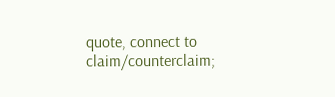quote, connect to claim/counterclaim;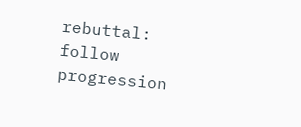rebuttal: follow progression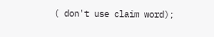( don't use claim word);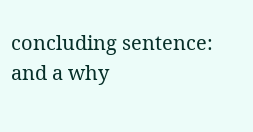concluding sentence: and a why